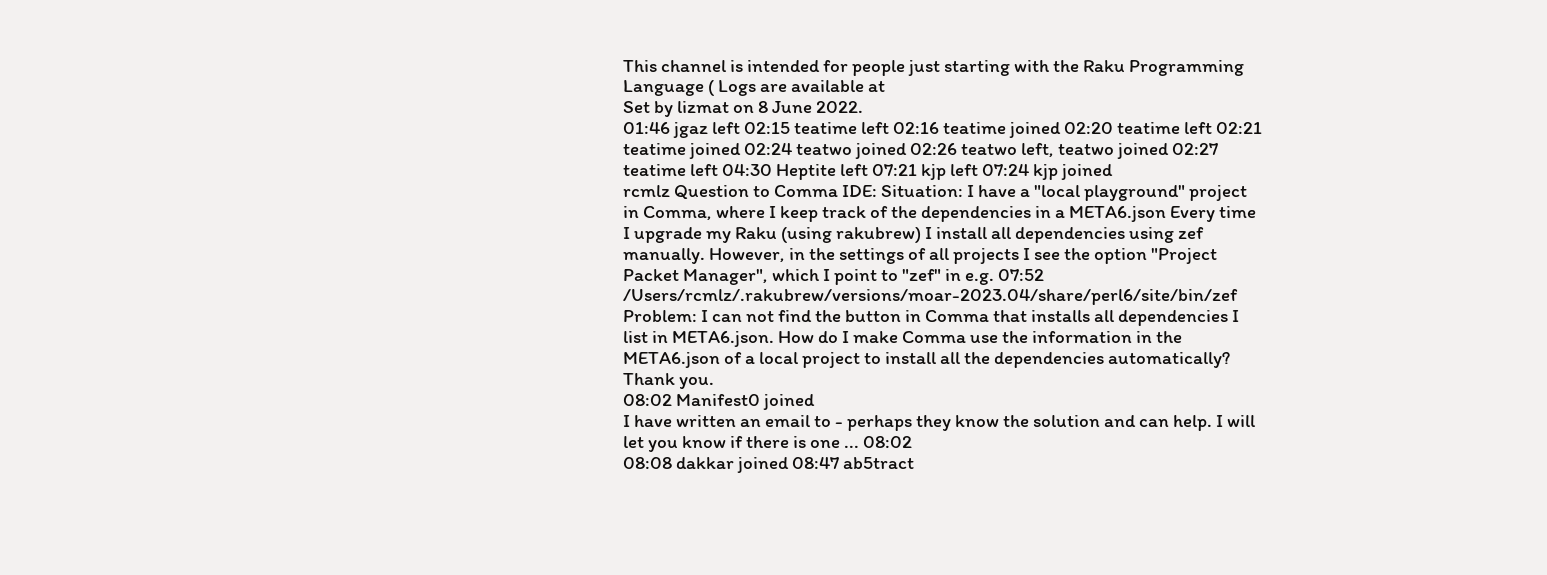This channel is intended for people just starting with the Raku Programming Language ( Logs are available at
Set by lizmat on 8 June 2022.
01:46 jgaz left 02:15 teatime left 02:16 teatime joined 02:20 teatime left 02:21 teatime joined 02:24 teatwo joined 02:26 teatwo left, teatwo joined 02:27 teatime left 04:30 Heptite left 07:21 kjp left 07:24 kjp joined
rcmlz Question to Comma IDE: Situation: I have a "local playground" project in Comma, where I keep track of the dependencies in a META6.json Every time I upgrade my Raku (using rakubrew) I install all dependencies using zef manually. However, in the settings of all projects I see the option "Project Packet Manager", which I point to "zef" in e.g. 07:52
/Users/rcmlz/.rakubrew/versions/moar-2023.04/share/perl6/site/bin/zef Problem: I can not find the button in Comma that installs all dependencies I list in META6.json. How do I make Comma use the information in the META6.json of a local project to install all the dependencies automatically? Thank you.
08:02 Manifest0 joined
I have written an email to - perhaps they know the solution and can help. I will let you know if there is one ... 08:02
08:08 dakkar joined 08:47 ab5tract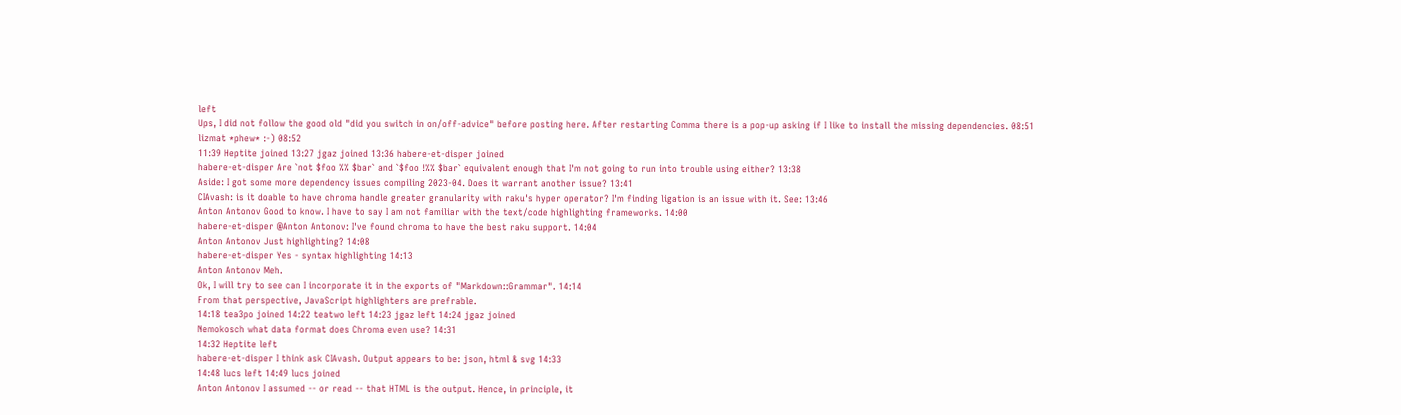left
Ups, I did not follow the good old "did you switch in on/off-advice" before posting here. After restarting Comma there is a pop-up asking if I like to install the missing dependencies. 08:51
lizmat *phew* :-) 08:52
11:39 Heptite joined 13:27 jgaz joined 13:36 habere-et-disper joined
habere-et-disper Are `not $foo %% $bar` and `$foo !%% $bar` equivalent enough that I'm not going to run into trouble using either? 13:38
Aside: I got some more dependency issues compiling 2023-04. Does it warrant another issue? 13:41
CIAvash: is it doable to have chroma handle greater granularity with raku's hyper operator? I'm finding ligation is an issue with it. See: 13:46
Anton Antonov Good to know. I have to say I am not familiar with the text/code highlighting frameworks. 14:00
habere-et-disper @Anton Antonov: I've found chroma to have the best raku support. 14:04
Anton Antonov Just highlighting? 14:08
habere-et-disper Yes - syntax highlighting 14:13
Anton Antonov Meh.
Ok, I will try to see can I incorporate it in the exports of "Markdown::Grammar". 14:14
From that perspective, JavaScript highlighters are prefrable.
14:18 tea3po joined 14:22 teatwo left 14:23 jgaz left 14:24 jgaz joined
Nemokosch what data format does Chroma even use? 14:31
14:32 Heptite left
habere-et-disper I think ask CIAvash. Output appears to be: json, html & svg 14:33
14:48 lucs left 14:49 lucs joined
Anton Antonov I assumed -- or read -- that HTML is the output. Hence, in principle, it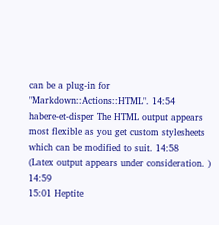can be a plug-in for "Markdown::Actions::HTML". 14:54
habere-et-disper The HTML output appears most flexible as you get custom stylesheets which can be modified to suit. 14:58
(Latex output appears under consideration. ) 14:59
15:01 Heptite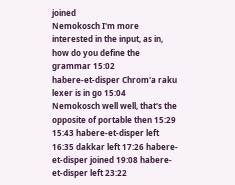joined
Nemokosch I'm more interested in the input, as in, how do you define the grammar 15:02
habere-et-disper Chrom'a raku lexer is in go 15:04
Nemokosch well well, that's the opposite of portable then 15:29
15:43 habere-et-disper left 16:35 dakkar left 17:26 habere-et-disper joined 19:08 habere-et-disper left 23:22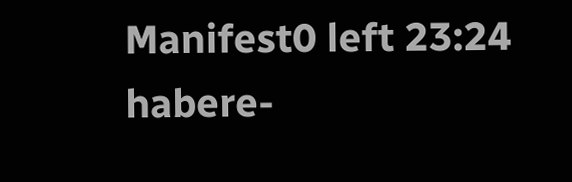Manifest0 left 23:24 habere-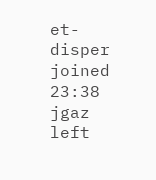et-disper joined 23:38 jgaz left